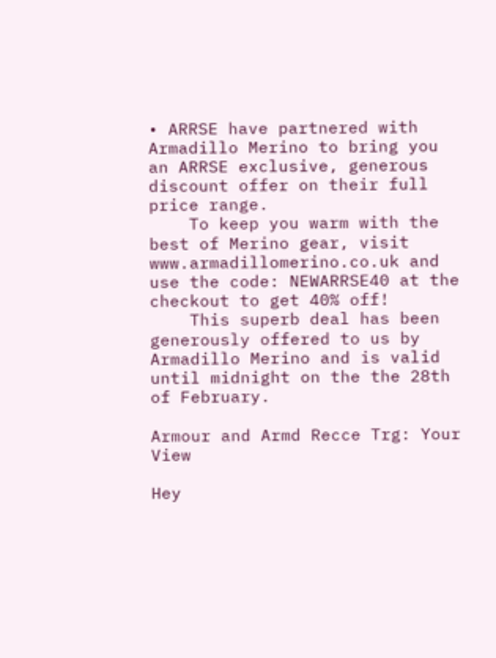• ARRSE have partnered with Armadillo Merino to bring you an ARRSE exclusive, generous discount offer on their full price range.
    To keep you warm with the best of Merino gear, visit www.armadillomerino.co.uk and use the code: NEWARRSE40 at the checkout to get 40% off!
    This superb deal has been generously offered to us by Armadillo Merino and is valid until midnight on the the 28th of February.

Armour and Armd Recce Trg: Your View

Hey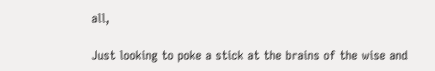all,

Just looking to poke a stick at the brains of the wise and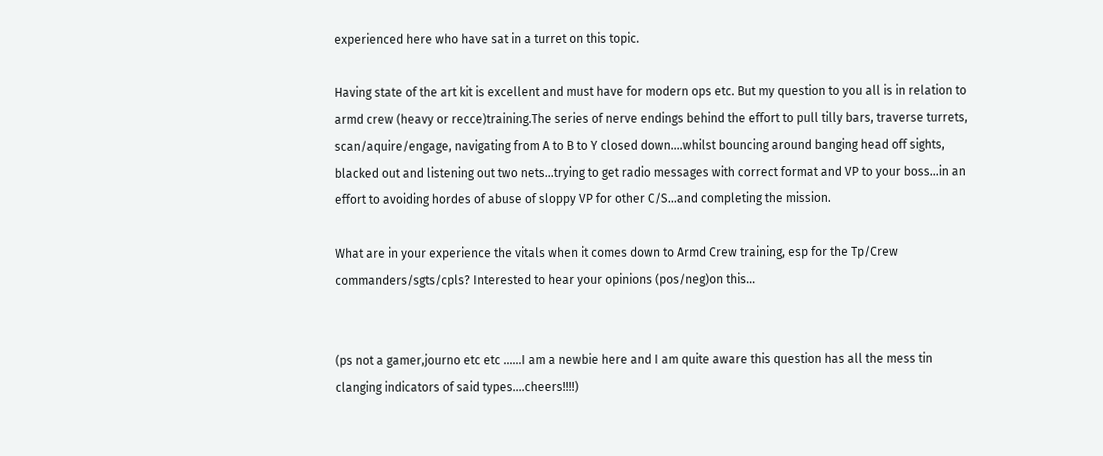experienced here who have sat in a turret on this topic.

Having state of the art kit is excellent and must have for modern ops etc. But my question to you all is in relation to armd crew (heavy or recce)training.The series of nerve endings behind the effort to pull tilly bars, traverse turrets, scan/aquire/engage, navigating from A to B to Y closed down....whilst bouncing around banging head off sights, blacked out and listening out two nets...trying to get radio messages with correct format and VP to your boss...in an effort to avoiding hordes of abuse of sloppy VP for other C/S...and completing the mission.

What are in your experience the vitals when it comes down to Armd Crew training, esp for the Tp/Crew commanders/sgts/cpls? Interested to hear your opinions (pos/neg)on this...


(ps not a gamer,journo etc etc ......I am a newbie here and I am quite aware this question has all the mess tin clanging indicators of said types....cheers!!!!)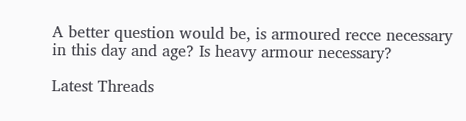A better question would be, is armoured recce necessary in this day and age? Is heavy armour necessary?

Latest Threads